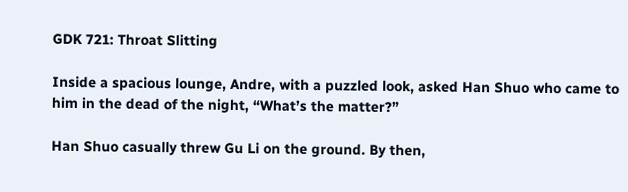GDK 721: Throat Slitting

Inside a spacious lounge, Andre, with a puzzled look, asked Han Shuo who came to him in the dead of the night, “What’s the matter?”

Han Shuo casually threw Gu Li on the ground. By then,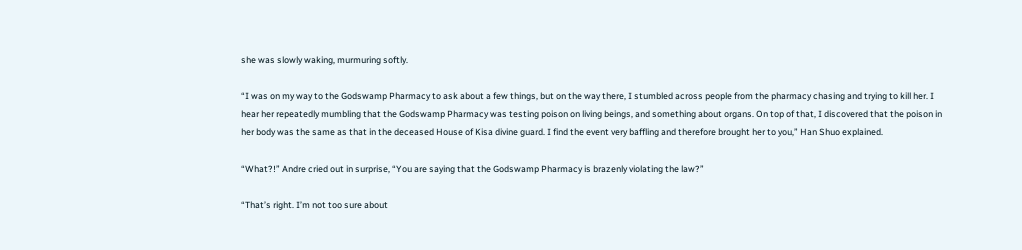she was slowly waking, murmuring softly.

“I was on my way to the Godswamp Pharmacy to ask about a few things, but on the way there, I stumbled across people from the pharmacy chasing and trying to kill her. I hear her repeatedly mumbling that the Godswamp Pharmacy was testing poison on living beings, and something about organs. On top of that, I discovered that the poison in her body was the same as that in the deceased House of Kisa divine guard. I find the event very baffling and therefore brought her to you,” Han Shuo explained.

“What?!” Andre cried out in surprise, “You are saying that the Godswamp Pharmacy is brazenly violating the law?”

“That’s right. I’m not too sure about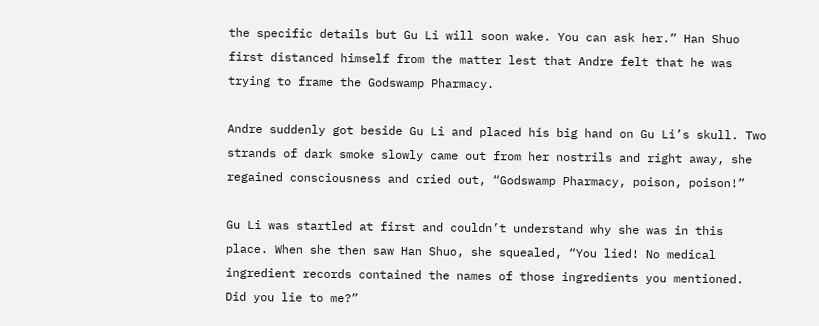the specific details but Gu Li will soon wake. You can ask her.” Han Shuo first distanced himself from the matter lest that Andre felt that he was trying to frame the Godswamp Pharmacy.

Andre suddenly got beside Gu Li and placed his big hand on Gu Li’s skull. Two strands of dark smoke slowly came out from her nostrils and right away, she regained consciousness and cried out, “Godswamp Pharmacy, poison, poison!”

Gu Li was startled at first and couldn’t understand why she was in this place. When she then saw Han Shuo, she squealed, “You lied! No medical ingredient records contained the names of those ingredients you mentioned. Did you lie to me?”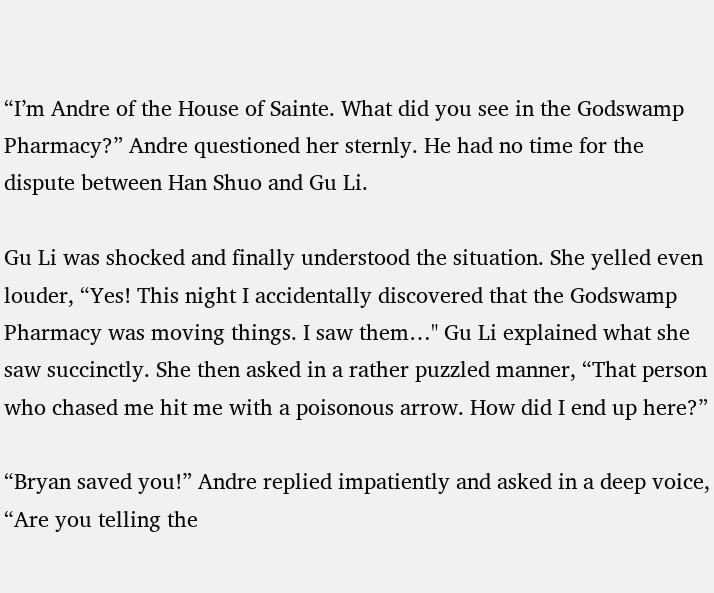“I’m Andre of the House of Sainte. What did you see in the Godswamp Pharmacy?” Andre questioned her sternly. He had no time for the dispute between Han Shuo and Gu Li.

Gu Li was shocked and finally understood the situation. She yelled even louder, “Yes! This night I accidentally discovered that the Godswamp Pharmacy was moving things. I saw them…" Gu Li explained what she saw succinctly. She then asked in a rather puzzled manner, “That person who chased me hit me with a poisonous arrow. How did I end up here?”

“Bryan saved you!” Andre replied impatiently and asked in a deep voice, “Are you telling the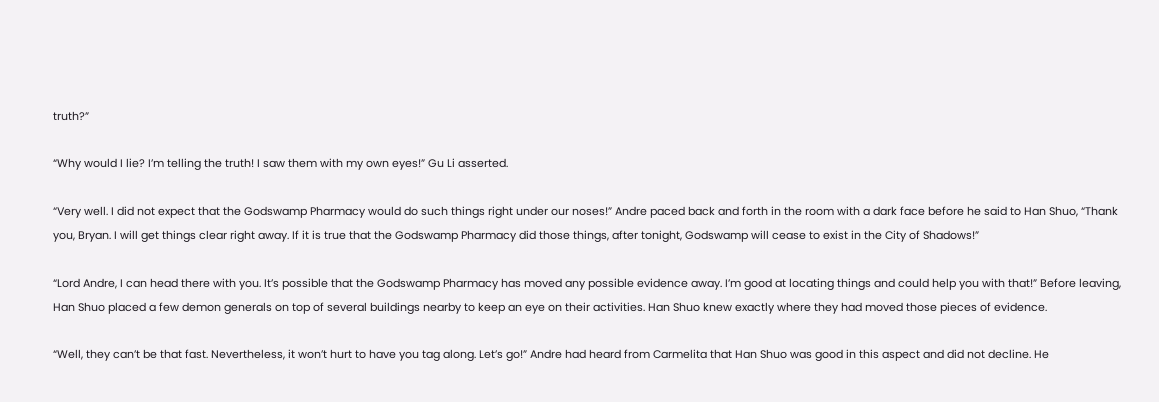truth?”

“Why would I lie? I’m telling the truth! I saw them with my own eyes!” Gu Li asserted.

“Very well. I did not expect that the Godswamp Pharmacy would do such things right under our noses!” Andre paced back and forth in the room with a dark face before he said to Han Shuo, “Thank you, Bryan. I will get things clear right away. If it is true that the Godswamp Pharmacy did those things, after tonight, Godswamp will cease to exist in the City of Shadows!”

“Lord Andre, I can head there with you. It’s possible that the Godswamp Pharmacy has moved any possible evidence away. I’m good at locating things and could help you with that!” Before leaving, Han Shuo placed a few demon generals on top of several buildings nearby to keep an eye on their activities. Han Shuo knew exactly where they had moved those pieces of evidence.

“Well, they can’t be that fast. Nevertheless, it won’t hurt to have you tag along. Let’s go!” Andre had heard from Carmelita that Han Shuo was good in this aspect and did not decline. He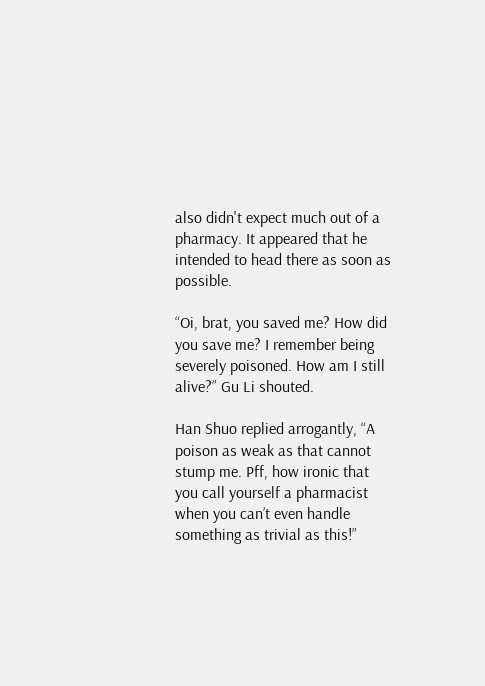also didn't expect much out of a pharmacy. It appeared that he intended to head there as soon as possible.

“Oi, brat, you saved me? How did you save me? I remember being severely poisoned. How am I still alive?” Gu Li shouted.

Han Shuo replied arrogantly, “A poison as weak as that cannot stump me. Pff, how ironic that you call yourself a pharmacist when you can’t even handle something as trivial as this!”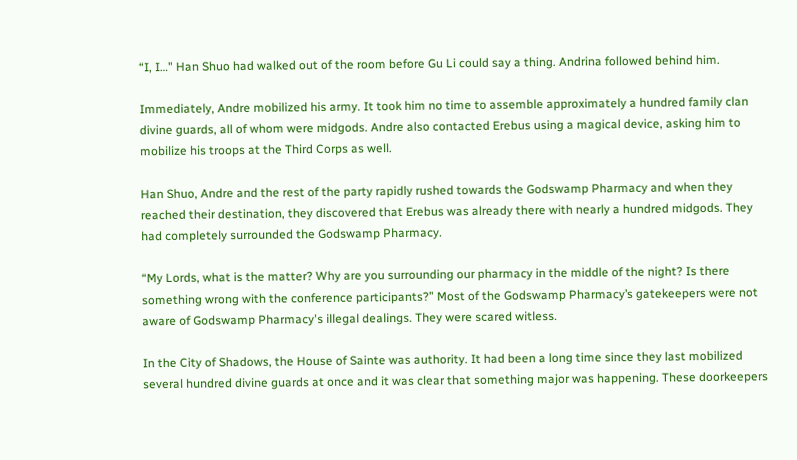“I, I…" Han Shuo had walked out of the room before Gu Li could say a thing. Andrina followed behind him.

Immediately, Andre mobilized his army. It took him no time to assemble approximately a hundred family clan divine guards, all of whom were midgods. Andre also contacted Erebus using a magical device, asking him to mobilize his troops at the Third Corps as well.

Han Shuo, Andre and the rest of the party rapidly rushed towards the Godswamp Pharmacy and when they reached their destination, they discovered that Erebus was already there with nearly a hundred midgods. They had completely surrounded the Godswamp Pharmacy.

“My Lords, what is the matter? Why are you surrounding our pharmacy in the middle of the night? Is there something wrong with the conference participants?” Most of the Godswamp Pharmacy’s gatekeepers were not aware of Godswamp Pharmacy's illegal dealings. They were scared witless.

In the City of Shadows, the House of Sainte was authority. It had been a long time since they last mobilized several hundred divine guards at once and it was clear that something major was happening. These doorkeepers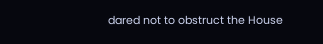dared not to obstruct the House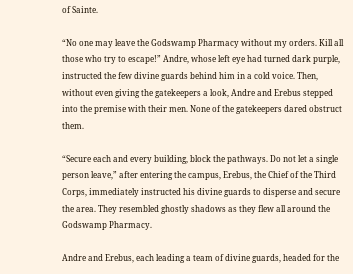of Sainte.

“No one may leave the Godswamp Pharmacy without my orders. Kill all those who try to escape!” Andre, whose left eye had turned dark purple, instructed the few divine guards behind him in a cold voice. Then, without even giving the gatekeepers a look, Andre and Erebus stepped into the premise with their men. None of the gatekeepers dared obstruct them.

“Secure each and every building, block the pathways. Do not let a single person leave,” after entering the campus, Erebus, the Chief of the Third Corps, immediately instructed his divine guards to disperse and secure the area. They resembled ghostly shadows as they flew all around the Godswamp Pharmacy.

Andre and Erebus, each leading a team of divine guards, headed for the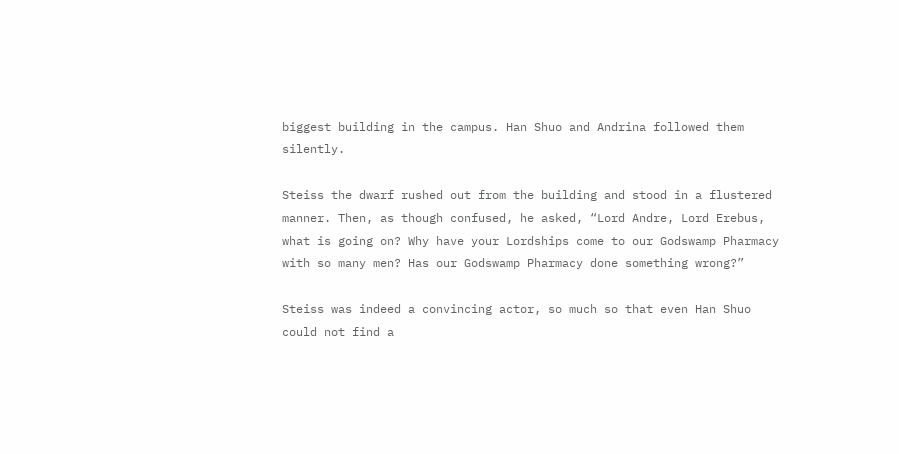biggest building in the campus. Han Shuo and Andrina followed them silently.

Steiss the dwarf rushed out from the building and stood in a flustered manner. Then, as though confused, he asked, “Lord Andre, Lord Erebus, what is going on? Why have your Lordships come to our Godswamp Pharmacy with so many men? Has our Godswamp Pharmacy done something wrong?”

Steiss was indeed a convincing actor, so much so that even Han Shuo could not find a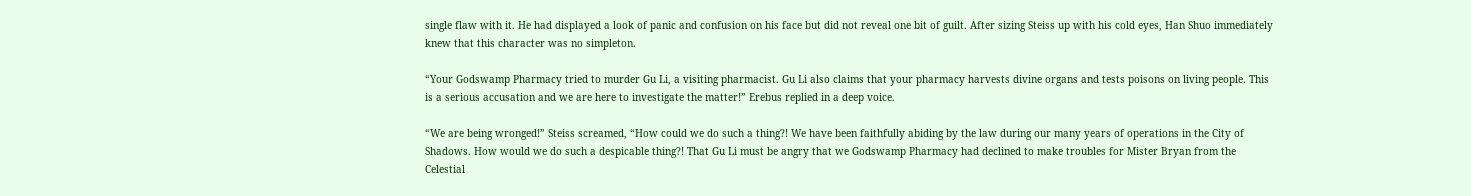single flaw with it. He had displayed a look of panic and confusion on his face but did not reveal one bit of guilt. After sizing Steiss up with his cold eyes, Han Shuo immediately knew that this character was no simpleton.

“Your Godswamp Pharmacy tried to murder Gu Li, a visiting pharmacist. Gu Li also claims that your pharmacy harvests divine organs and tests poisons on living people. This is a serious accusation and we are here to investigate the matter!” Erebus replied in a deep voice.

“We are being wronged!” Steiss screamed, “How could we do such a thing?! We have been faithfully abiding by the law during our many years of operations in the City of Shadows. How would we do such a despicable thing?! That Gu Li must be angry that we Godswamp Pharmacy had declined to make troubles for Mister Bryan from the Celestial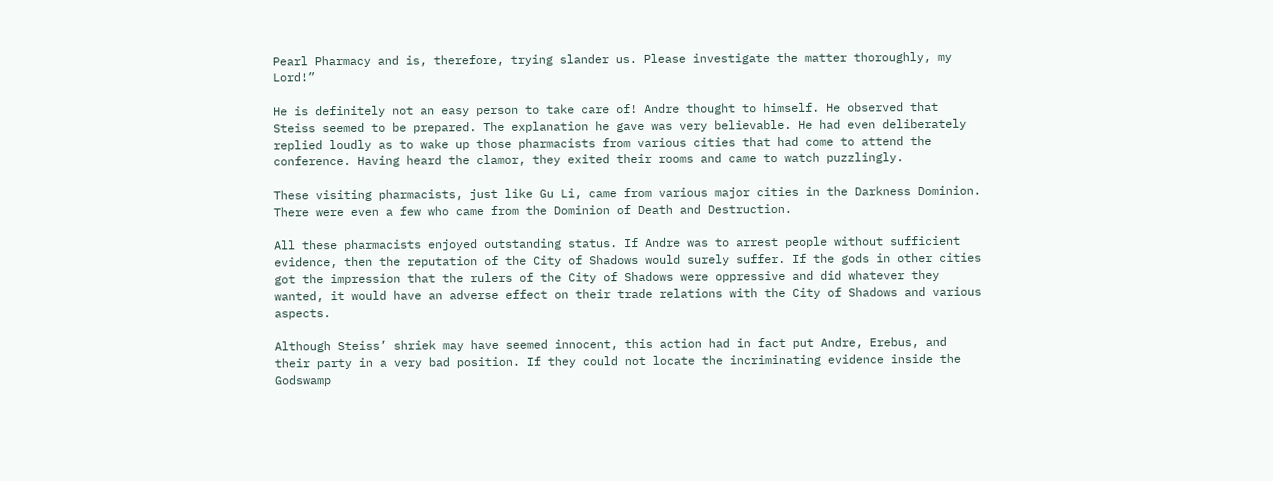Pearl Pharmacy and is, therefore, trying slander us. Please investigate the matter thoroughly, my Lord!”

He is definitely not an easy person to take care of! Andre thought to himself. He observed that Steiss seemed to be prepared. The explanation he gave was very believable. He had even deliberately replied loudly as to wake up those pharmacists from various cities that had come to attend the conference. Having heard the clamor, they exited their rooms and came to watch puzzlingly.

These visiting pharmacists, just like Gu Li, came from various major cities in the Darkness Dominion. There were even a few who came from the Dominion of Death and Destruction.

All these pharmacists enjoyed outstanding status. If Andre was to arrest people without sufficient evidence, then the reputation of the City of Shadows would surely suffer. If the gods in other cities got the impression that the rulers of the City of Shadows were oppressive and did whatever they wanted, it would have an adverse effect on their trade relations with the City of Shadows and various aspects.

Although Steiss’ shriek may have seemed innocent, this action had in fact put Andre, Erebus, and their party in a very bad position. If they could not locate the incriminating evidence inside the Godswamp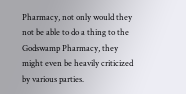Pharmacy, not only would they not be able to do a thing to the Godswamp Pharmacy, they might even be heavily criticized by various parties.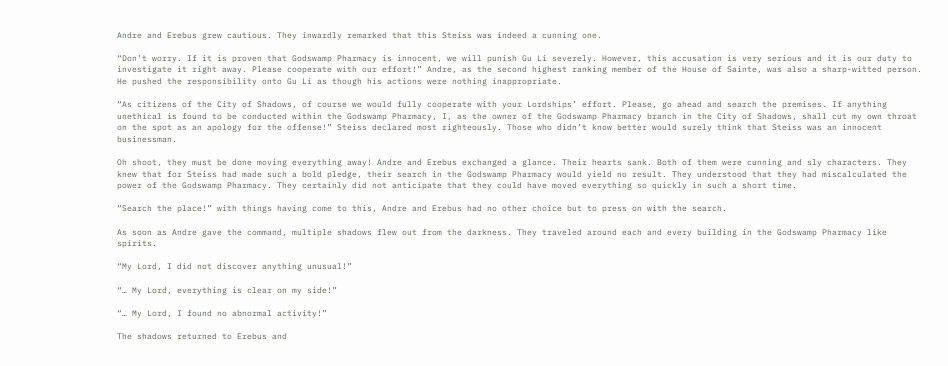Andre and Erebus grew cautious. They inwardly remarked that this Steiss was indeed a cunning one.

“Don’t worry. If it is proven that Godswamp Pharmacy is innocent, we will punish Gu Li severely. However, this accusation is very serious and it is our duty to investigate it right away. Please cooperate with our effort!” Andre, as the second highest ranking member of the House of Sainte, was also a sharp-witted person. He pushed the responsibility onto Gu Li as though his actions were nothing inappropriate.

“As citizens of the City of Shadows, of course we would fully cooperate with your Lordships’ effort. Please, go ahead and search the premises. If anything unethical is found to be conducted within the Godswamp Pharmacy, I, as the owner of the Godswamp Pharmacy branch in the City of Shadows, shall cut my own throat on the spot as an apology for the offense!” Steiss declared most righteously. Those who didn’t know better would surely think that Steiss was an innocent businessman.

Oh shoot, they must be done moving everything away! Andre and Erebus exchanged a glance. Their hearts sank. Both of them were cunning and sly characters. They knew that for Steiss had made such a bold pledge, their search in the Godswamp Pharmacy would yield no result. They understood that they had miscalculated the power of the Godswamp Pharmacy. They certainly did not anticipate that they could have moved everything so quickly in such a short time.

“Search the place!” with things having come to this, Andre and Erebus had no other choice but to press on with the search.

As soon as Andre gave the command, multiple shadows flew out from the darkness. They traveled around each and every building in the Godswamp Pharmacy like spirits.

“My Lord, I did not discover anything unusual!”

“… My Lord, everything is clear on my side!”

“… My Lord, I found no abnormal activity!”

The shadows returned to Erebus and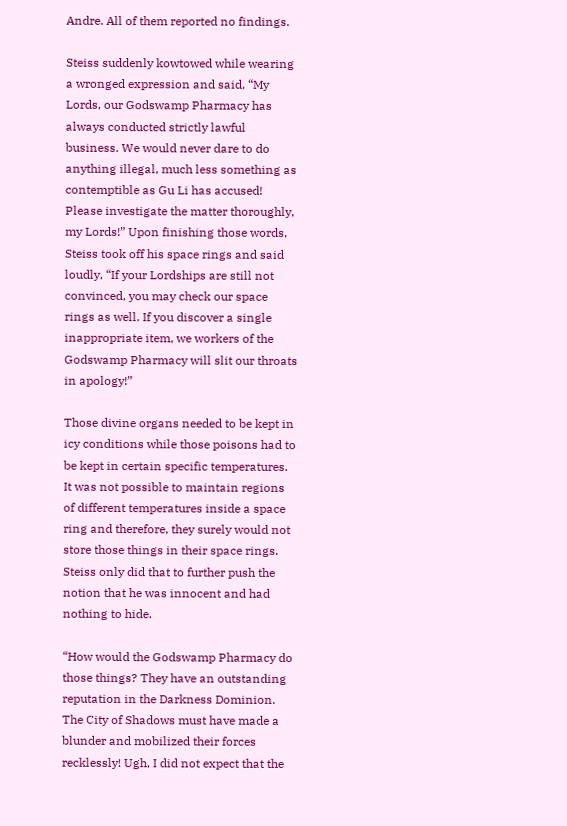Andre. All of them reported no findings.

Steiss suddenly kowtowed while wearing a wronged expression and said, “My Lords, our Godswamp Pharmacy has always conducted strictly lawful business. We would never dare to do anything illegal, much less something as contemptible as Gu Li has accused! Please investigate the matter thoroughly, my Lords!” Upon finishing those words, Steiss took off his space rings and said loudly, “If your Lordships are still not convinced, you may check our space rings as well. If you discover a single inappropriate item, we workers of the Godswamp Pharmacy will slit our throats in apology!”

Those divine organs needed to be kept in icy conditions while those poisons had to be kept in certain specific temperatures. It was not possible to maintain regions of different temperatures inside a space ring and therefore, they surely would not store those things in their space rings. Steiss only did that to further push the notion that he was innocent and had nothing to hide.

“How would the Godswamp Pharmacy do those things? They have an outstanding reputation in the Darkness Dominion. The City of Shadows must have made a blunder and mobilized their forces recklessly! Ugh, I did not expect that the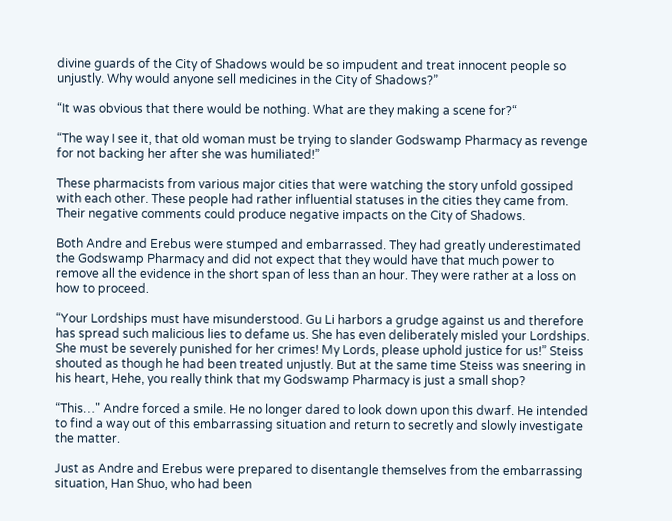divine guards of the City of Shadows would be so impudent and treat innocent people so unjustly. Why would anyone sell medicines in the City of Shadows?”

“It was obvious that there would be nothing. What are they making a scene for?“

“The way I see it, that old woman must be trying to slander Godswamp Pharmacy as revenge for not backing her after she was humiliated!”

These pharmacists from various major cities that were watching the story unfold gossiped with each other. These people had rather influential statuses in the cities they came from. Their negative comments could produce negative impacts on the City of Shadows.

Both Andre and Erebus were stumped and embarrassed. They had greatly underestimated the Godswamp Pharmacy and did not expect that they would have that much power to remove all the evidence in the short span of less than an hour. They were rather at a loss on how to proceed.

“Your Lordships must have misunderstood. Gu Li harbors a grudge against us and therefore has spread such malicious lies to defame us. She has even deliberately misled your Lordships. She must be severely punished for her crimes! My Lords, please uphold justice for us!” Steiss shouted as though he had been treated unjustly. But at the same time Steiss was sneering in his heart, Hehe, you really think that my Godswamp Pharmacy is just a small shop?

“This…" Andre forced a smile. He no longer dared to look down upon this dwarf. He intended to find a way out of this embarrassing situation and return to secretly and slowly investigate the matter.

Just as Andre and Erebus were prepared to disentangle themselves from the embarrassing situation, Han Shuo, who had been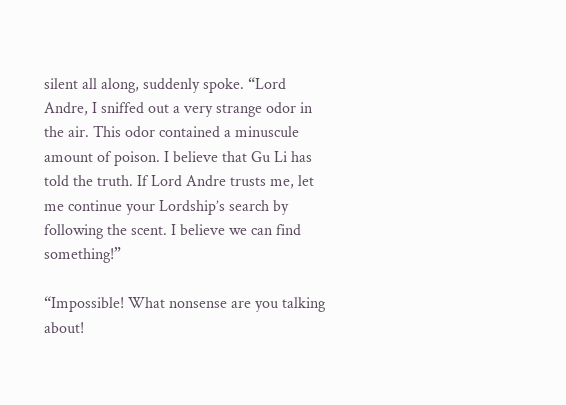silent all along, suddenly spoke. “Lord Andre, I sniffed out a very strange odor in the air. This odor contained a minuscule amount of poison. I believe that Gu Li has told the truth. If Lord Andre trusts me, let me continue your Lordship’s search by following the scent. I believe we can find something!”

“Impossible! What nonsense are you talking about!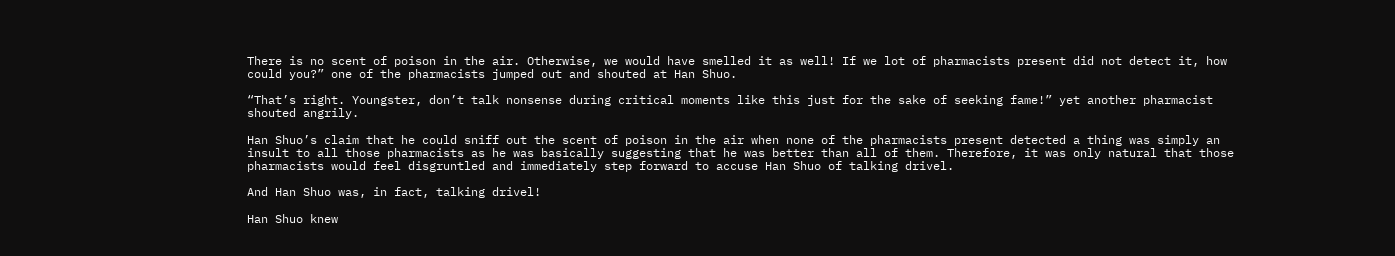There is no scent of poison in the air. Otherwise, we would have smelled it as well! If we lot of pharmacists present did not detect it, how could you?” one of the pharmacists jumped out and shouted at Han Shuo.

“That’s right. Youngster, don’t talk nonsense during critical moments like this just for the sake of seeking fame!” yet another pharmacist shouted angrily.

Han Shuo’s claim that he could sniff out the scent of poison in the air when none of the pharmacists present detected a thing was simply an insult to all those pharmacists as he was basically suggesting that he was better than all of them. Therefore, it was only natural that those pharmacists would feel disgruntled and immediately step forward to accuse Han Shuo of talking drivel.

And Han Shuo was, in fact, talking drivel!

Han Shuo knew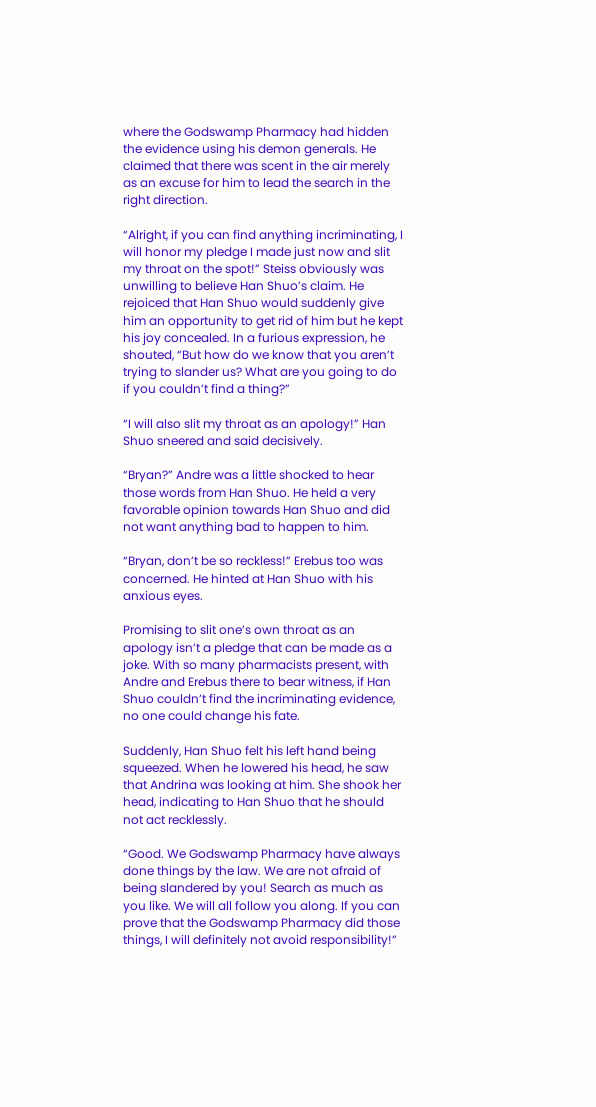where the Godswamp Pharmacy had hidden the evidence using his demon generals. He claimed that there was scent in the air merely as an excuse for him to lead the search in the right direction.

“Alright, if you can find anything incriminating, I will honor my pledge I made just now and slit my throat on the spot!” Steiss obviously was unwilling to believe Han Shuo’s claim. He rejoiced that Han Shuo would suddenly give him an opportunity to get rid of him but he kept his joy concealed. In a furious expression, he shouted, “But how do we know that you aren’t trying to slander us? What are you going to do if you couldn’t find a thing?”

“I will also slit my throat as an apology!” Han Shuo sneered and said decisively.

“Bryan?” Andre was a little shocked to hear those words from Han Shuo. He held a very favorable opinion towards Han Shuo and did not want anything bad to happen to him.

“Bryan, don’t be so reckless!” Erebus too was concerned. He hinted at Han Shuo with his anxious eyes.

Promising to slit one’s own throat as an apology isn’t a pledge that can be made as a joke. With so many pharmacists present, with Andre and Erebus there to bear witness, if Han Shuo couldn’t find the incriminating evidence, no one could change his fate.

Suddenly, Han Shuo felt his left hand being squeezed. When he lowered his head, he saw that Andrina was looking at him. She shook her head, indicating to Han Shuo that he should not act recklessly.

“Good. We Godswamp Pharmacy have always done things by the law. We are not afraid of being slandered by you! Search as much as you like. We will all follow you along. If you can prove that the Godswamp Pharmacy did those things, I will definitely not avoid responsibility!”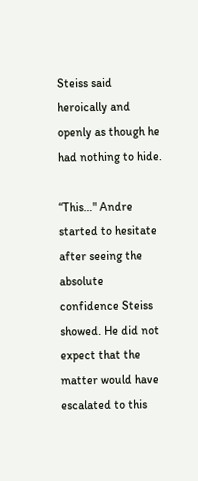Steiss said heroically and openly as though he had nothing to hide.

“This…" Andre started to hesitate after seeing the absolute confidence Steiss showed. He did not expect that the matter would have escalated to this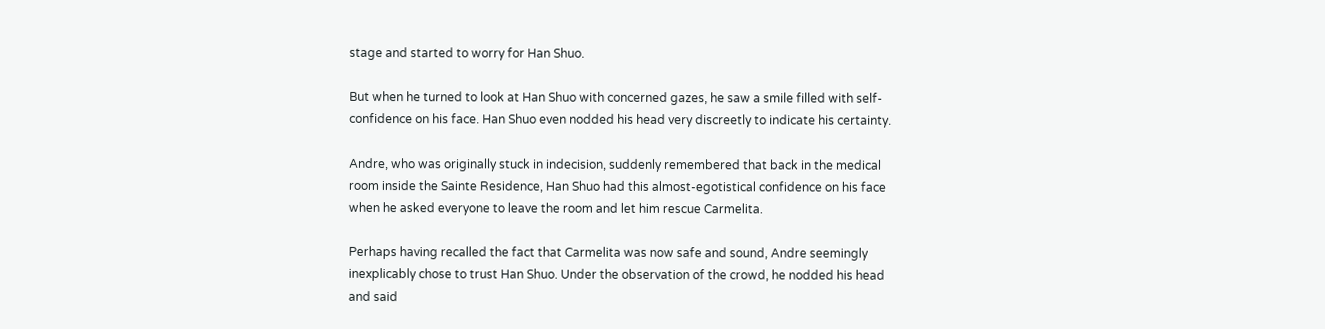stage and started to worry for Han Shuo.

But when he turned to look at Han Shuo with concerned gazes, he saw a smile filled with self-confidence on his face. Han Shuo even nodded his head very discreetly to indicate his certainty.

Andre, who was originally stuck in indecision, suddenly remembered that back in the medical room inside the Sainte Residence, Han Shuo had this almost-egotistical confidence on his face when he asked everyone to leave the room and let him rescue Carmelita.

Perhaps having recalled the fact that Carmelita was now safe and sound, Andre seemingly inexplicably chose to trust Han Shuo. Under the observation of the crowd, he nodded his head and said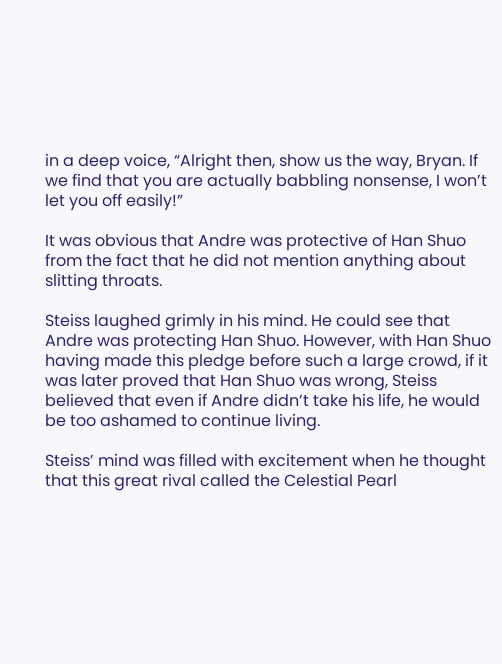in a deep voice, “Alright then, show us the way, Bryan. If we find that you are actually babbling nonsense, I won’t let you off easily!”

It was obvious that Andre was protective of Han Shuo from the fact that he did not mention anything about slitting throats.

Steiss laughed grimly in his mind. He could see that Andre was protecting Han Shuo. However, with Han Shuo having made this pledge before such a large crowd, if it was later proved that Han Shuo was wrong, Steiss believed that even if Andre didn’t take his life, he would be too ashamed to continue living.

Steiss’ mind was filled with excitement when he thought that this great rival called the Celestial Pearl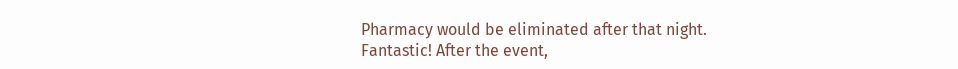Pharmacy would be eliminated after that night. Fantastic! After the event,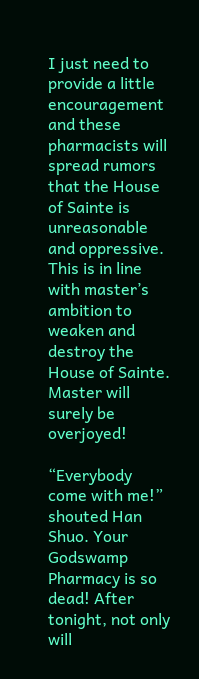I just need to provide a little encouragement and these pharmacists will spread rumors that the House of Sainte is unreasonable and oppressive. This is in line with master’s ambition to weaken and destroy the House of Sainte. Master will surely be overjoyed!

“Everybody come with me!” shouted Han Shuo. Your Godswamp Pharmacy is so dead! After tonight, not only will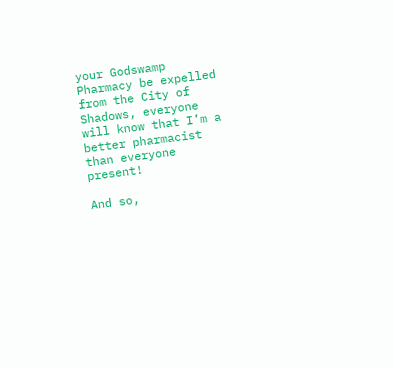your Godswamp Pharmacy be expelled from the City of Shadows, everyone will know that I’m a better pharmacist than everyone present!

And so,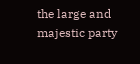the large and majestic party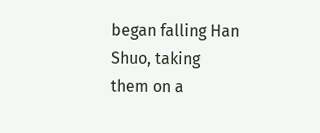began falling Han Shuo, taking them on a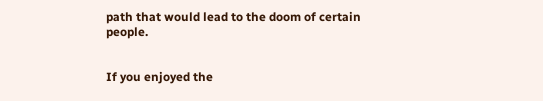path that would lead to the doom of certain people.


If you enjoyed the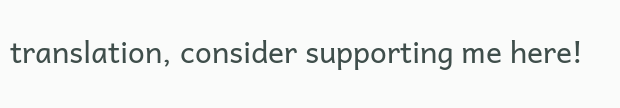translation, consider supporting me here!